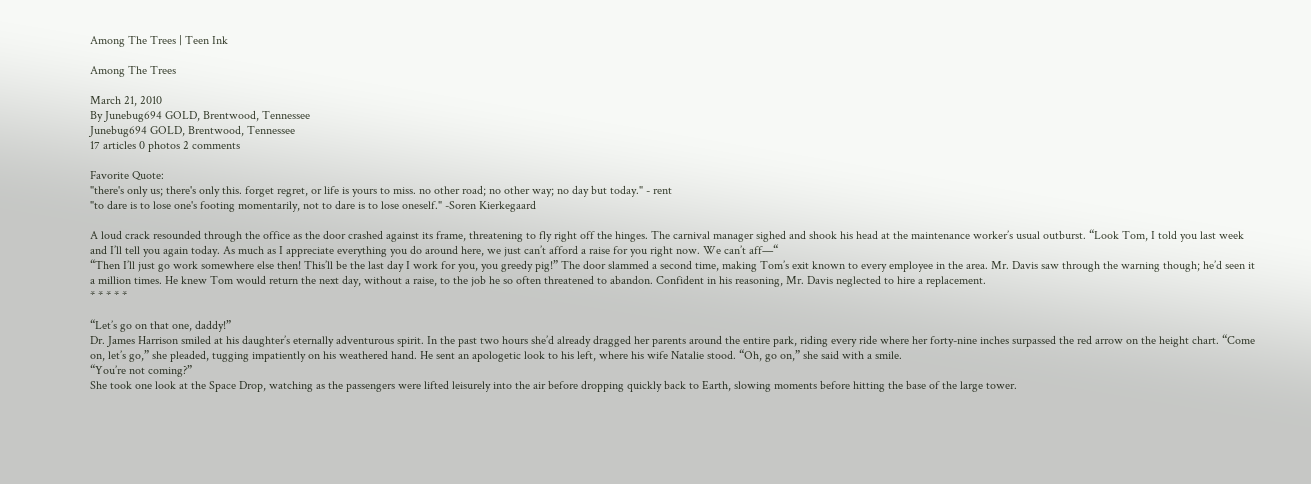Among The Trees | Teen Ink

Among The Trees

March 21, 2010
By Junebug694 GOLD, Brentwood, Tennessee
Junebug694 GOLD, Brentwood, Tennessee
17 articles 0 photos 2 comments

Favorite Quote:
"there's only us; there's only this. forget regret, or life is yours to miss. no other road; no other way; no day but today." - rent
"to dare is to lose one's footing momentarily, not to dare is to lose oneself." -Soren Kierkegaard

A loud crack resounded through the office as the door crashed against its frame, threatening to fly right off the hinges. The carnival manager sighed and shook his head at the maintenance worker’s usual outburst. “Look Tom, I told you last week and I’ll tell you again today. As much as I appreciate everything you do around here, we just can’t afford a raise for you right now. We can’t aff—“
“Then I’ll just go work somewhere else then! This’ll be the last day I work for you, you greedy pig!” The door slammed a second time, making Tom’s exit known to every employee in the area. Mr. Davis saw through the warning though; he’d seen it a million times. He knew Tom would return the next day, without a raise, to the job he so often threatened to abandon. Confident in his reasoning, Mr. Davis neglected to hire a replacement.
* * * * *

“Let’s go on that one, daddy!”
Dr. James Harrison smiled at his daughter’s eternally adventurous spirit. In the past two hours she’d already dragged her parents around the entire park, riding every ride where her forty-nine inches surpassed the red arrow on the height chart. “Come on, let’s go,” she pleaded, tugging impatiently on his weathered hand. He sent an apologetic look to his left, where his wife Natalie stood. “Oh, go on,” she said with a smile.
“You’re not coming?”
She took one look at the Space Drop, watching as the passengers were lifted leisurely into the air before dropping quickly back to Earth, slowing moments before hitting the base of the large tower.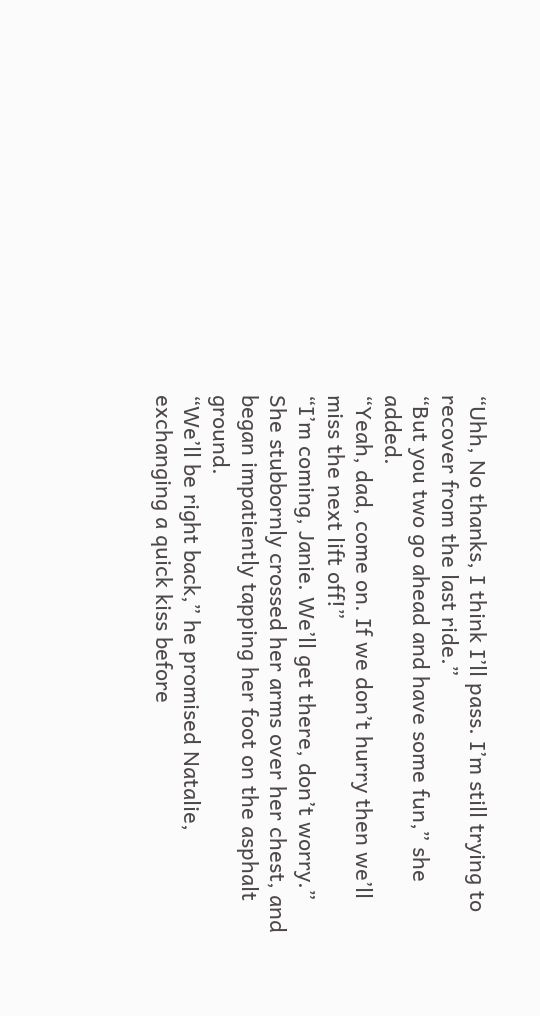“Uhh, No thanks, I think I’ll pass. I’m still trying to recover from the last ride.”
“But you two go ahead and have some fun,” she added.
“Yeah, dad, come on. If we don’t hurry then we’ll miss the next lift off!”
“I’m coming, Janie. We’ll get there, don’t worry.” She stubbornly crossed her arms over her chest, and began impatiently tapping her foot on the asphalt ground.
“We’ll be right back,” he promised Natalie, exchanging a quick kiss before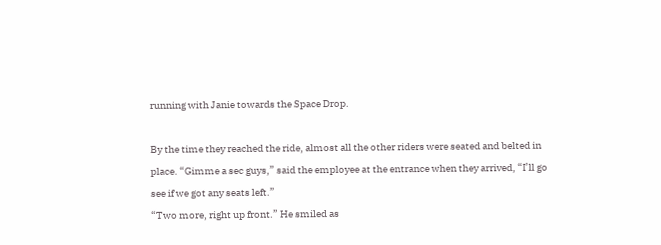running with Janie towards the Space Drop.

By the time they reached the ride, almost all the other riders were seated and belted in place. “Gimme a sec guys,” said the employee at the entrance when they arrived, “I’ll go see if we got any seats left.”
“Two more, right up front.” He smiled as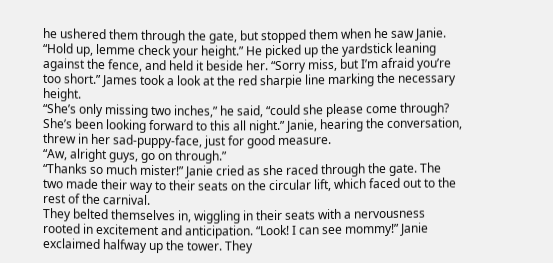he ushered them through the gate, but stopped them when he saw Janie. “Hold up, lemme check your height.” He picked up the yardstick leaning against the fence, and held it beside her. “Sorry miss, but I’m afraid you’re too short.” James took a look at the red sharpie line marking the necessary height.
“She’s only missing two inches,” he said, “could she please come through? She’s been looking forward to this all night.” Janie, hearing the conversation, threw in her sad-puppy-face, just for good measure.
“Aw, alright guys, go on through.”
“Thanks so much mister!” Janie cried as she raced through the gate. The two made their way to their seats on the circular lift, which faced out to the rest of the carnival.
They belted themselves in, wiggling in their seats with a nervousness rooted in excitement and anticipation. “Look! I can see mommy!” Janie exclaimed halfway up the tower. They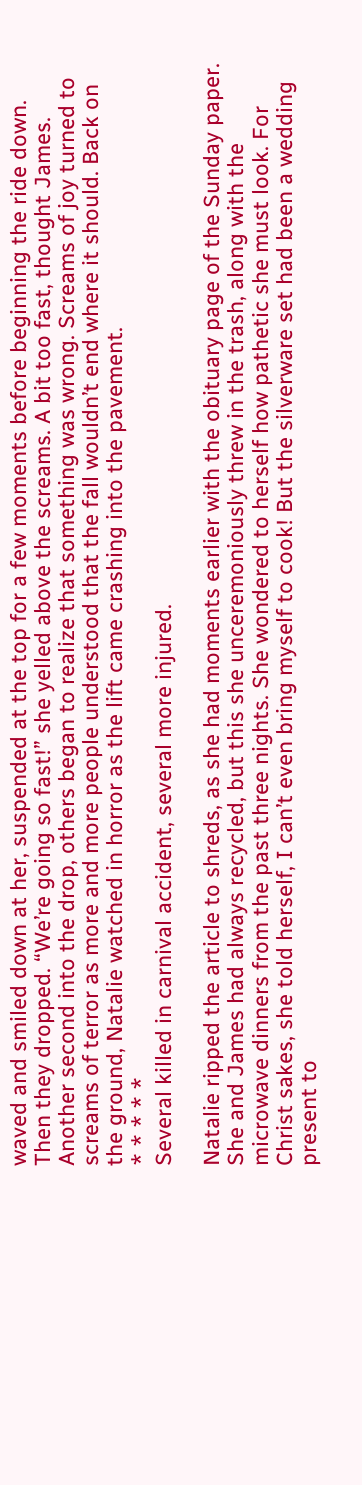waved and smiled down at her, suspended at the top for a few moments before beginning the ride down. Then they dropped. “We’re going so fast!” she yelled above the screams. A bit too fast, thought James. Another second into the drop, others began to realize that something was wrong. Screams of joy turned to screams of terror as more and more people understood that the fall wouldn’t end where it should. Back on the ground, Natalie watched in horror as the lift came crashing into the pavement.
* * * * *
Several killed in carnival accident, several more injured.

Natalie ripped the article to shreds, as she had moments earlier with the obituary page of the Sunday paper. She and James had always recycled, but this she unceremoniously threw in the trash, along with the microwave dinners from the past three nights. She wondered to herself how pathetic she must look. For Christ sakes, she told herself, I can’t even bring myself to cook! But the silverware set had been a wedding present to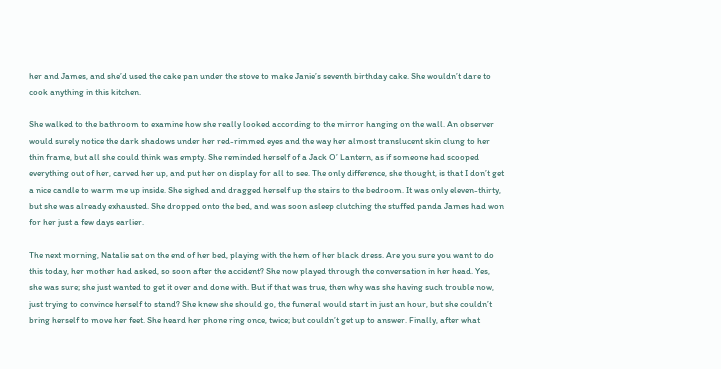her and James, and she’d used the cake pan under the stove to make Janie’s seventh birthday cake. She wouldn’t dare to cook anything in this kitchen.

She walked to the bathroom to examine how she really looked according to the mirror hanging on the wall. An observer would surely notice the dark shadows under her red-rimmed eyes and the way her almost translucent skin clung to her thin frame, but all she could think was empty. She reminded herself of a Jack O’ Lantern, as if someone had scooped everything out of her, carved her up, and put her on display for all to see. The only difference, she thought, is that I don’t get a nice candle to warm me up inside. She sighed and dragged herself up the stairs to the bedroom. It was only eleven-thirty, but she was already exhausted. She dropped onto the bed, and was soon asleep clutching the stuffed panda James had won for her just a few days earlier.

The next morning, Natalie sat on the end of her bed, playing with the hem of her black dress. Are you sure you want to do this today, her mother had asked, so soon after the accident? She now played through the conversation in her head. Yes, she was sure; she just wanted to get it over and done with. But if that was true, then why was she having such trouble now, just trying to convince herself to stand? She knew she should go, the funeral would start in just an hour, but she couldn’t bring herself to move her feet. She heard her phone ring once, twice; but couldn’t get up to answer. Finally, after what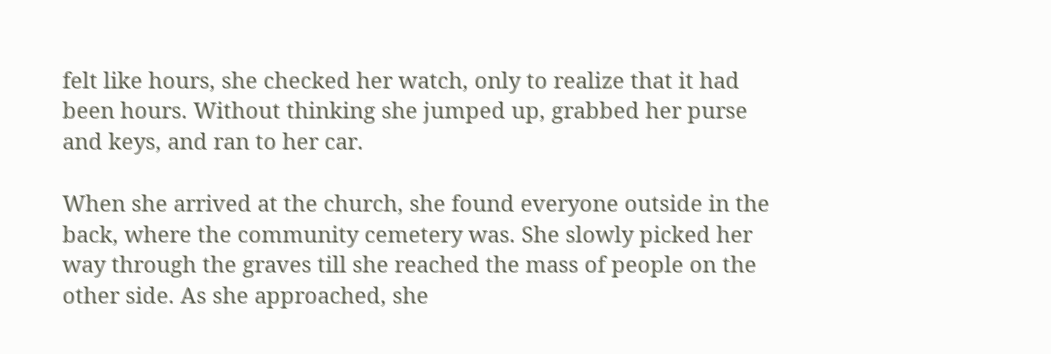felt like hours, she checked her watch, only to realize that it had been hours. Without thinking she jumped up, grabbed her purse and keys, and ran to her car.

When she arrived at the church, she found everyone outside in the back, where the community cemetery was. She slowly picked her way through the graves till she reached the mass of people on the other side. As she approached, she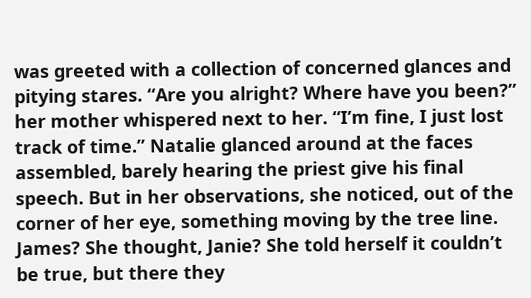was greeted with a collection of concerned glances and pitying stares. “Are you alright? Where have you been?” her mother whispered next to her. “I’m fine, I just lost track of time.” Natalie glanced around at the faces assembled, barely hearing the priest give his final speech. But in her observations, she noticed, out of the corner of her eye, something moving by the tree line. James? She thought, Janie? She told herself it couldn’t be true, but there they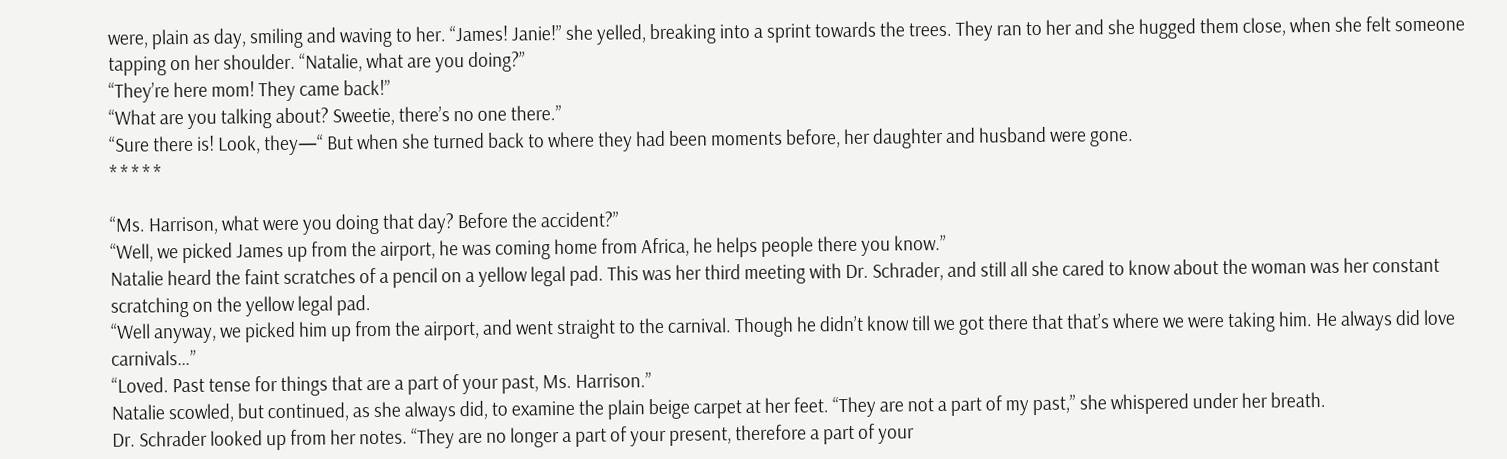were, plain as day, smiling and waving to her. “James! Janie!” she yelled, breaking into a sprint towards the trees. They ran to her and she hugged them close, when she felt someone tapping on her shoulder. “Natalie, what are you doing?”
“They’re here mom! They came back!”
“What are you talking about? Sweetie, there’s no one there.”
“Sure there is! Look, they—“ But when she turned back to where they had been moments before, her daughter and husband were gone.
* * * * *

“Ms. Harrison, what were you doing that day? Before the accident?”
“Well, we picked James up from the airport, he was coming home from Africa, he helps people there you know.”
Natalie heard the faint scratches of a pencil on a yellow legal pad. This was her third meeting with Dr. Schrader, and still all she cared to know about the woman was her constant scratching on the yellow legal pad.
“Well anyway, we picked him up from the airport, and went straight to the carnival. Though he didn’t know till we got there that that’s where we were taking him. He always did love carnivals…”
“Loved. Past tense for things that are a part of your past, Ms. Harrison.”
Natalie scowled, but continued, as she always did, to examine the plain beige carpet at her feet. “They are not a part of my past,” she whispered under her breath.
Dr. Schrader looked up from her notes. “They are no longer a part of your present, therefore a part of your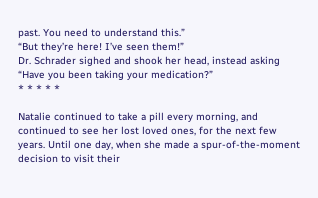past. You need to understand this.”
“But they’re here! I’ve seen them!”
Dr. Schrader sighed and shook her head, instead asking “Have you been taking your medication?”
* * * * *

Natalie continued to take a pill every morning, and continued to see her lost loved ones, for the next few years. Until one day, when she made a spur-of-the-moment decision to visit their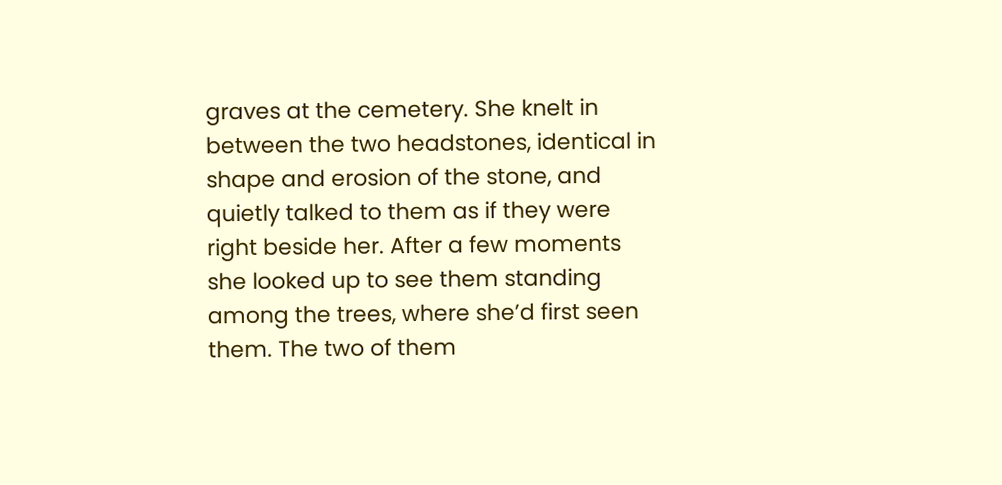graves at the cemetery. She knelt in between the two headstones, identical in shape and erosion of the stone, and quietly talked to them as if they were right beside her. After a few moments she looked up to see them standing among the trees, where she’d first seen them. The two of them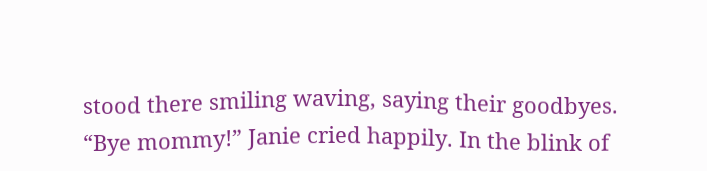stood there smiling waving, saying their goodbyes. “Bye mommy!” Janie cried happily. In the blink of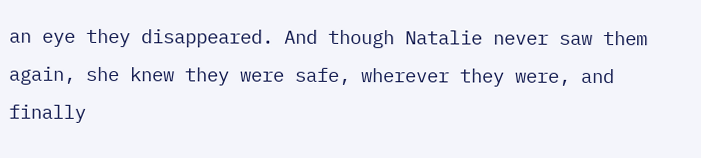an eye they disappeared. And though Natalie never saw them again, she knew they were safe, wherever they were, and finally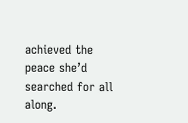achieved the peace she’d searched for all along.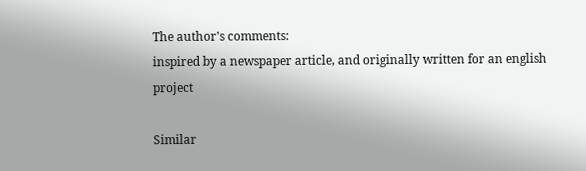The author's comments:
inspired by a newspaper article, and originally written for an english project

Similar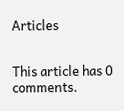Articles


This article has 0 comments.